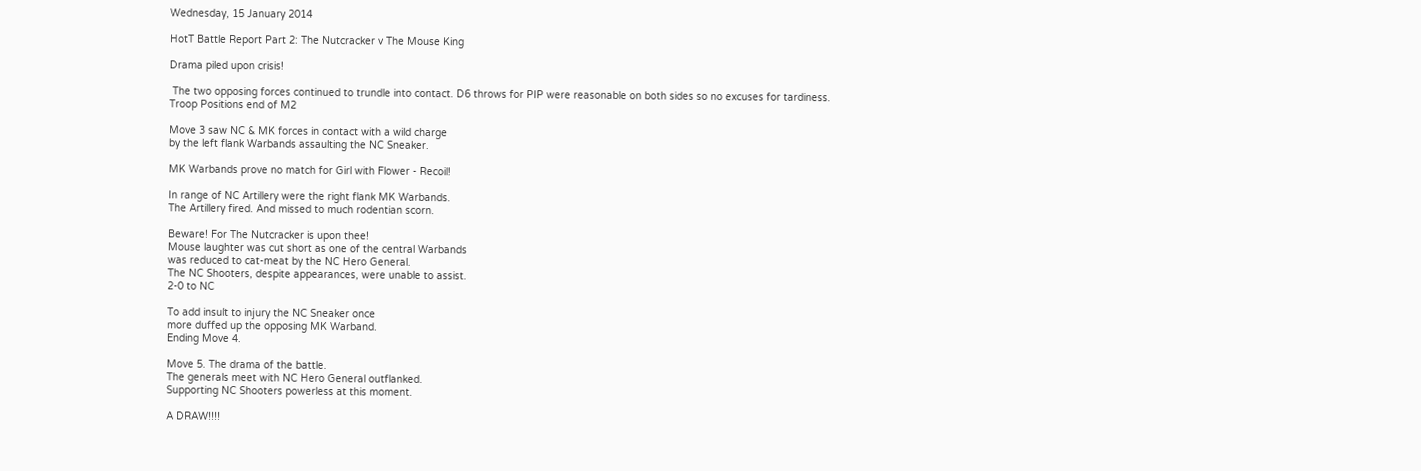Wednesday, 15 January 2014

HotT Battle Report Part 2: The Nutcracker v The Mouse King

Drama piled upon crisis!

 The two opposing forces continued to trundle into contact. D6 throws for PIP were reasonable on both sides so no excuses for tardiness.
Troop Positions end of M2

Move 3 saw NC & MK forces in contact with a wild charge
by the left flank Warbands assaulting the NC Sneaker.

MK Warbands prove no match for Girl with Flower - Recoil!

In range of NC Artillery were the right flank MK Warbands.
The Artillery fired. And missed to much rodentian scorn.

Beware! For The Nutcracker is upon thee!
Mouse laughter was cut short as one of the central Warbands
was reduced to cat-meat by the NC Hero General.
The NC Shooters, despite appearances, were unable to assist.
2-0 to NC

To add insult to injury the NC Sneaker once
more duffed up the opposing MK Warband.
Ending Move 4.

Move 5. The drama of the battle.
The generals meet with NC Hero General outflanked.
Supporting NC Shooters powerless at this moment.

A DRAW!!!!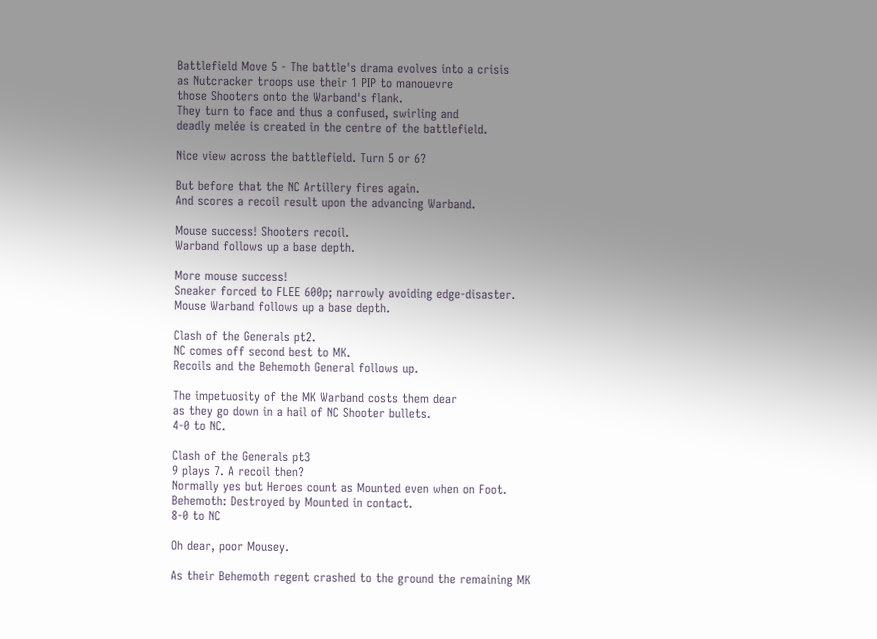Battlefield Move 5 - The battle's drama evolves into a crisis
as Nutcracker troops use their 1 PIP to manouevre
those Shooters onto the Warband's flank.
They turn to face and thus a confused, swirling and
deadly melée is created in the centre of the battlefield.

Nice view across the battlefield. Turn 5 or 6?

But before that the NC Artillery fires again.
And scores a recoil result upon the advancing Warband.

Mouse success! Shooters recoil.
Warband follows up a base depth.

More mouse success!
Sneaker forced to FLEE 600p; narrowly avoiding edge-disaster.
Mouse Warband follows up a base depth.

Clash of the Generals pt2.
NC comes off second best to MK.
Recoils and the Behemoth General follows up.

The impetuosity of the MK Warband costs them dear
as they go down in a hail of NC Shooter bullets.
4-0 to NC.

Clash of the Generals pt3
9 plays 7. A recoil then?
Normally yes but Heroes count as Mounted even when on Foot.
Behemoth: Destroyed by Mounted in contact.
8-0 to NC

Oh dear, poor Mousey.

As their Behemoth regent crashed to the ground the remaining MK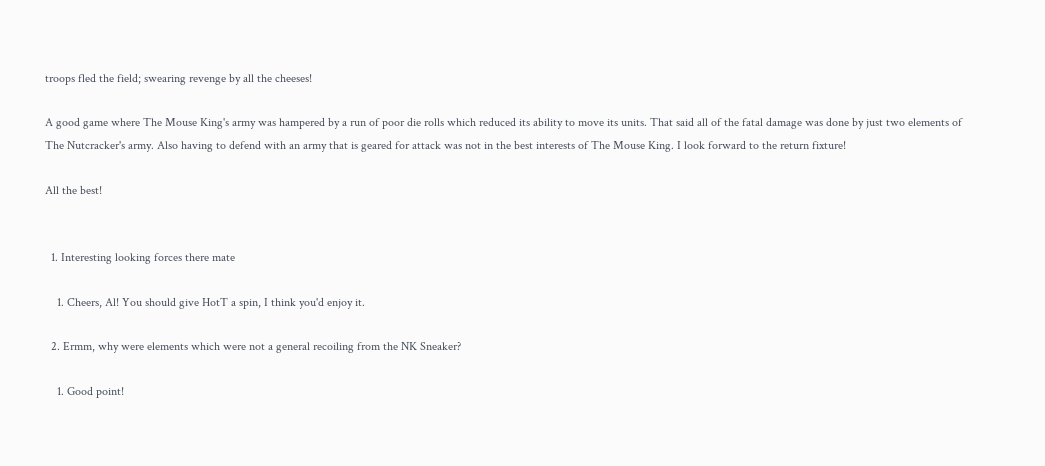troops fled the field; swearing revenge by all the cheeses!

A good game where The Mouse King's army was hampered by a run of poor die rolls which reduced its ability to move its units. That said all of the fatal damage was done by just two elements of The Nutcracker's army. Also having to defend with an army that is geared for attack was not in the best interests of The Mouse King. I look forward to the return fixture!

All the best!


  1. Interesting looking forces there mate

    1. Cheers, Al! You should give HotT a spin, I think you'd enjoy it.

  2. Ermm, why were elements which were not a general recoiling from the NK Sneaker?

    1. Good point!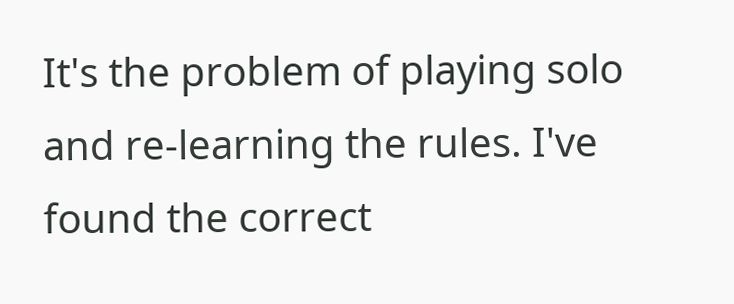It's the problem of playing solo and re-learning the rules. I've found the correct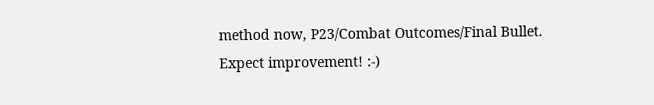method now, P23/Combat Outcomes/Final Bullet. Expect improvement! :-)